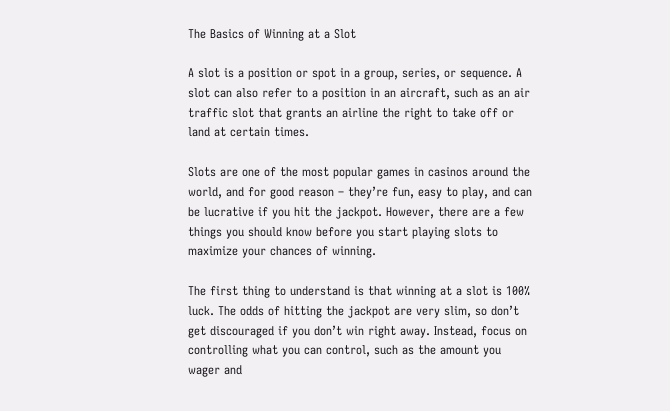The Basics of Winning at a Slot

A slot is a position or spot in a group, series, or sequence. A slot can also refer to a position in an aircraft, such as an air traffic slot that grants an airline the right to take off or land at certain times.

Slots are one of the most popular games in casinos around the world, and for good reason – they’re fun, easy to play, and can be lucrative if you hit the jackpot. However, there are a few things you should know before you start playing slots to maximize your chances of winning.

The first thing to understand is that winning at a slot is 100% luck. The odds of hitting the jackpot are very slim, so don’t get discouraged if you don’t win right away. Instead, focus on controlling what you can control, such as the amount you wager and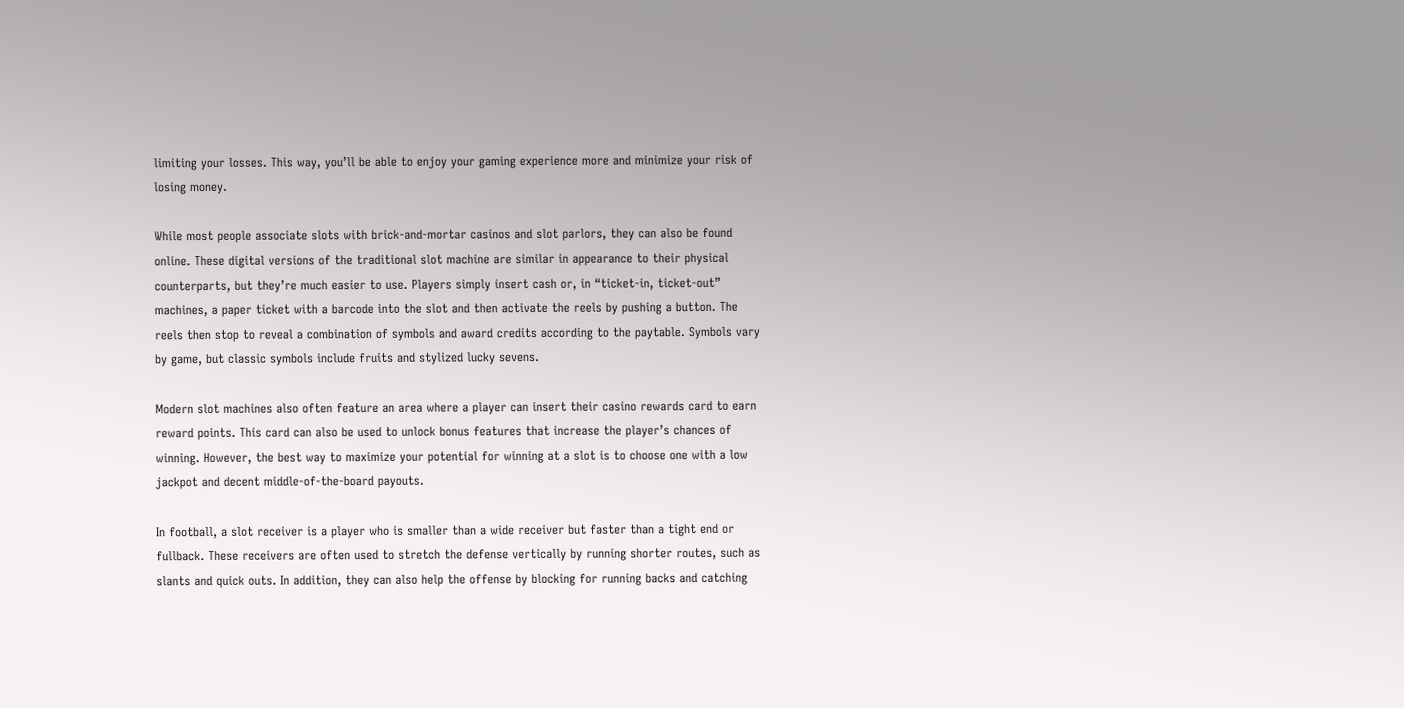limiting your losses. This way, you’ll be able to enjoy your gaming experience more and minimize your risk of losing money.

While most people associate slots with brick-and-mortar casinos and slot parlors, they can also be found online. These digital versions of the traditional slot machine are similar in appearance to their physical counterparts, but they’re much easier to use. Players simply insert cash or, in “ticket-in, ticket-out” machines, a paper ticket with a barcode into the slot and then activate the reels by pushing a button. The reels then stop to reveal a combination of symbols and award credits according to the paytable. Symbols vary by game, but classic symbols include fruits and stylized lucky sevens.

Modern slot machines also often feature an area where a player can insert their casino rewards card to earn reward points. This card can also be used to unlock bonus features that increase the player’s chances of winning. However, the best way to maximize your potential for winning at a slot is to choose one with a low jackpot and decent middle-of-the-board payouts.

In football, a slot receiver is a player who is smaller than a wide receiver but faster than a tight end or fullback. These receivers are often used to stretch the defense vertically by running shorter routes, such as slants and quick outs. In addition, they can also help the offense by blocking for running backs and catching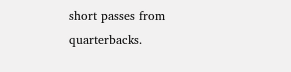short passes from quarterbacks.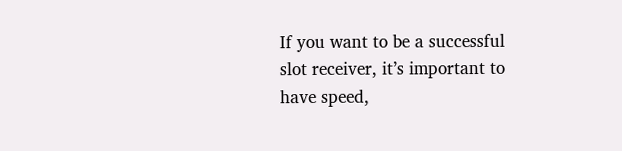If you want to be a successful slot receiver, it’s important to have speed,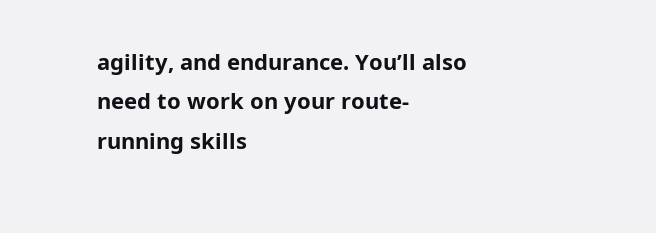agility, and endurance. You’ll also need to work on your route-running skills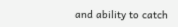and ability to catch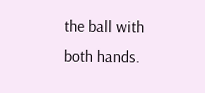the ball with both hands.